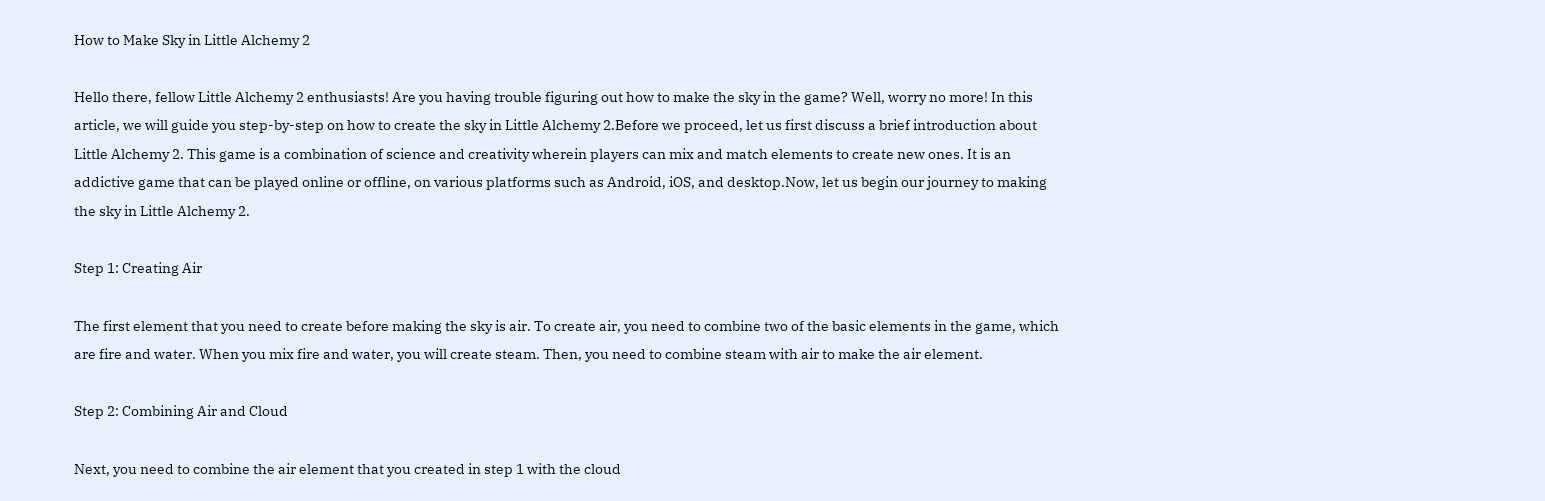How to Make Sky in Little Alchemy 2

Hello there, fellow Little Alchemy 2 enthusiasts! Are you having trouble figuring out how to make the sky in the game? Well, worry no more! In this article, we will guide you step-by-step on how to create the sky in Little Alchemy 2.Before we proceed, let us first discuss a brief introduction about Little Alchemy 2. This game is a combination of science and creativity wherein players can mix and match elements to create new ones. It is an addictive game that can be played online or offline, on various platforms such as Android, iOS, and desktop.Now, let us begin our journey to making the sky in Little Alchemy 2.

Step 1: Creating Air

The first element that you need to create before making the sky is air. To create air, you need to combine two of the basic elements in the game, which are fire and water. When you mix fire and water, you will create steam. Then, you need to combine steam with air to make the air element.

Step 2: Combining Air and Cloud

Next, you need to combine the air element that you created in step 1 with the cloud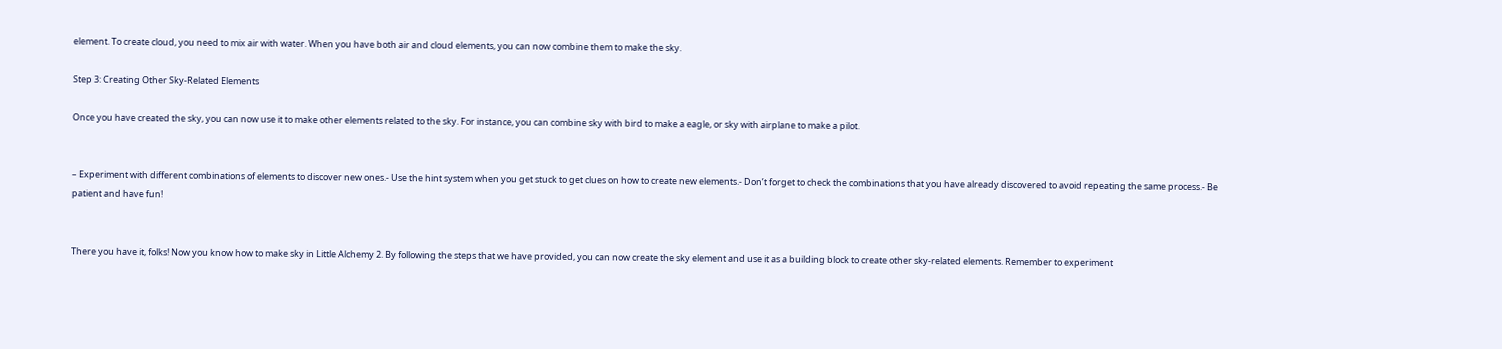element. To create cloud, you need to mix air with water. When you have both air and cloud elements, you can now combine them to make the sky.

Step 3: Creating Other Sky-Related Elements

Once you have created the sky, you can now use it to make other elements related to the sky. For instance, you can combine sky with bird to make a eagle, or sky with airplane to make a pilot.


– Experiment with different combinations of elements to discover new ones.- Use the hint system when you get stuck to get clues on how to create new elements.- Don’t forget to check the combinations that you have already discovered to avoid repeating the same process.- Be patient and have fun!


There you have it, folks! Now you know how to make sky in Little Alchemy 2. By following the steps that we have provided, you can now create the sky element and use it as a building block to create other sky-related elements. Remember to experiment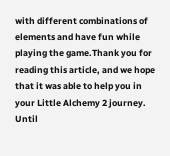with different combinations of elements and have fun while playing the game.Thank you for reading this article, and we hope that it was able to help you in your Little Alchemy 2 journey. Until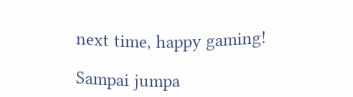next time, happy gaming!

Sampai jumpa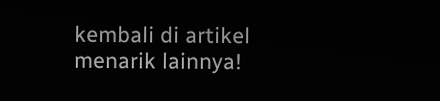kembali di artikel menarik lainnya!